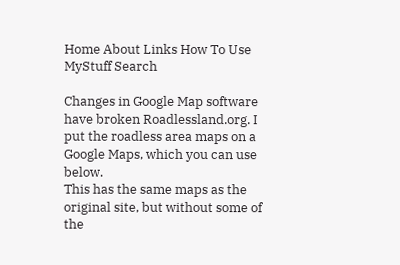Home About Links How To Use MyStuff Search

Changes in Google Map software have broken Roadlessland.org. I put the roadless area maps on a Google Maps, which you can use below.
This has the same maps as the original site, but without some of the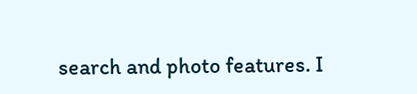search and photo features. I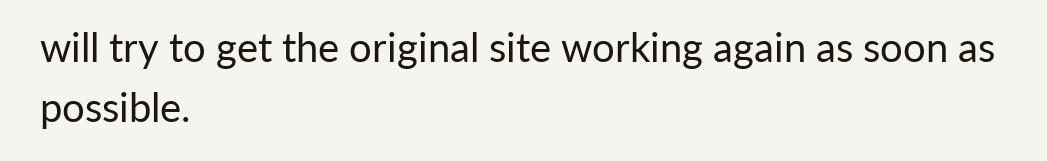will try to get the original site working again as soon as possible.